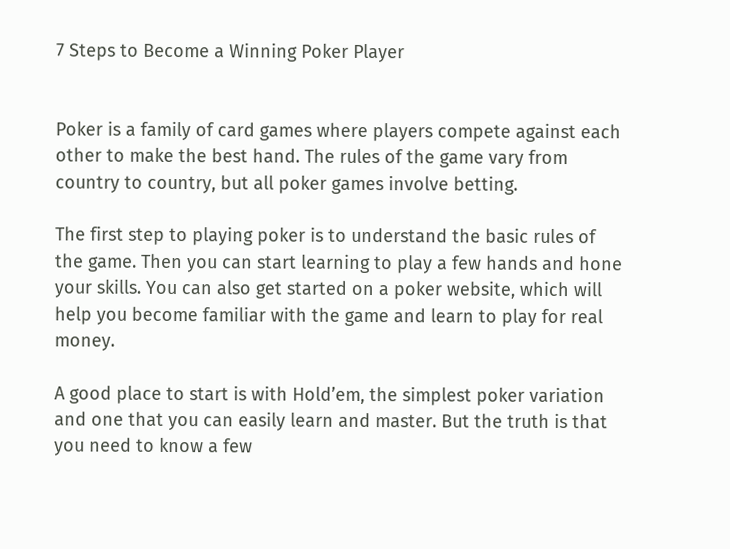7 Steps to Become a Winning Poker Player


Poker is a family of card games where players compete against each other to make the best hand. The rules of the game vary from country to country, but all poker games involve betting.

The first step to playing poker is to understand the basic rules of the game. Then you can start learning to play a few hands and hone your skills. You can also get started on a poker website, which will help you become familiar with the game and learn to play for real money.

A good place to start is with Hold’em, the simplest poker variation and one that you can easily learn and master. But the truth is that you need to know a few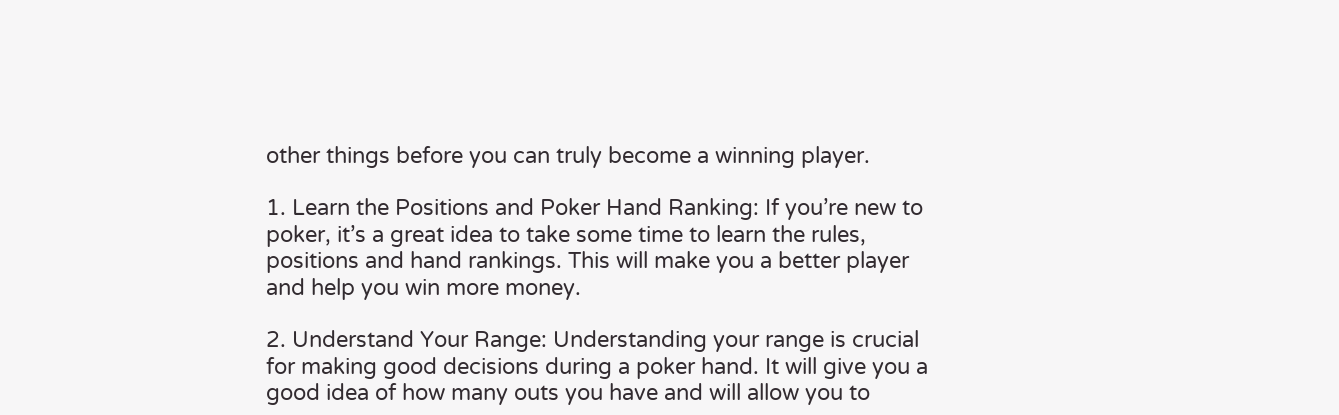other things before you can truly become a winning player.

1. Learn the Positions and Poker Hand Ranking: If you’re new to poker, it’s a great idea to take some time to learn the rules, positions and hand rankings. This will make you a better player and help you win more money.

2. Understand Your Range: Understanding your range is crucial for making good decisions during a poker hand. It will give you a good idea of how many outs you have and will allow you to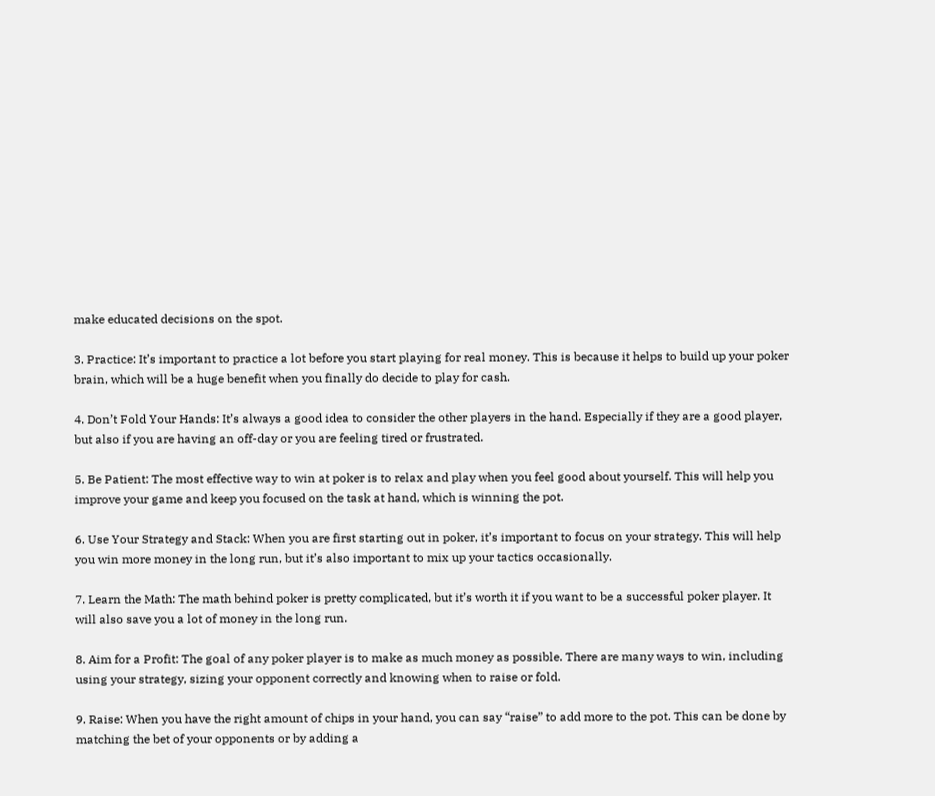make educated decisions on the spot.

3. Practice: It’s important to practice a lot before you start playing for real money. This is because it helps to build up your poker brain, which will be a huge benefit when you finally do decide to play for cash.

4. Don’t Fold Your Hands: It’s always a good idea to consider the other players in the hand. Especially if they are a good player, but also if you are having an off-day or you are feeling tired or frustrated.

5. Be Patient: The most effective way to win at poker is to relax and play when you feel good about yourself. This will help you improve your game and keep you focused on the task at hand, which is winning the pot.

6. Use Your Strategy and Stack: When you are first starting out in poker, it’s important to focus on your strategy. This will help you win more money in the long run, but it’s also important to mix up your tactics occasionally.

7. Learn the Math: The math behind poker is pretty complicated, but it’s worth it if you want to be a successful poker player. It will also save you a lot of money in the long run.

8. Aim for a Profit: The goal of any poker player is to make as much money as possible. There are many ways to win, including using your strategy, sizing your opponent correctly and knowing when to raise or fold.

9. Raise: When you have the right amount of chips in your hand, you can say “raise” to add more to the pot. This can be done by matching the bet of your opponents or by adding a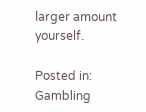larger amount yourself.

Posted in: Gambling